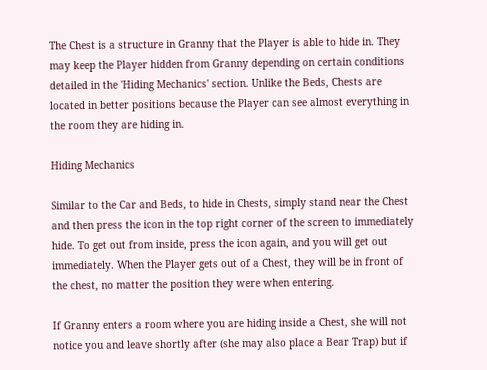The Chest is a structure in Granny that the Player is able to hide in. They may keep the Player hidden from Granny depending on certain conditions detailed in the 'Hiding Mechanics' section. Unlike the Beds, Chests are located in better positions because the Player can see almost everything in the room they are hiding in.

Hiding Mechanics

Similar to the Car and Beds, to hide in Chests, simply stand near the Chest and then press the icon in the top right corner of the screen to immediately hide. To get out from inside, press the icon again, and you will get out immediately. When the Player gets out of a Chest, they will be in front of the chest, no matter the position they were when entering.

If Granny enters a room where you are hiding inside a Chest, she will not notice you and leave shortly after (she may also place a Bear Trap) but if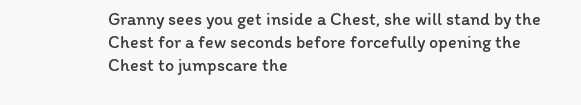Granny sees you get inside a Chest, she will stand by the Chest for a few seconds before forcefully opening the Chest to jumpscare the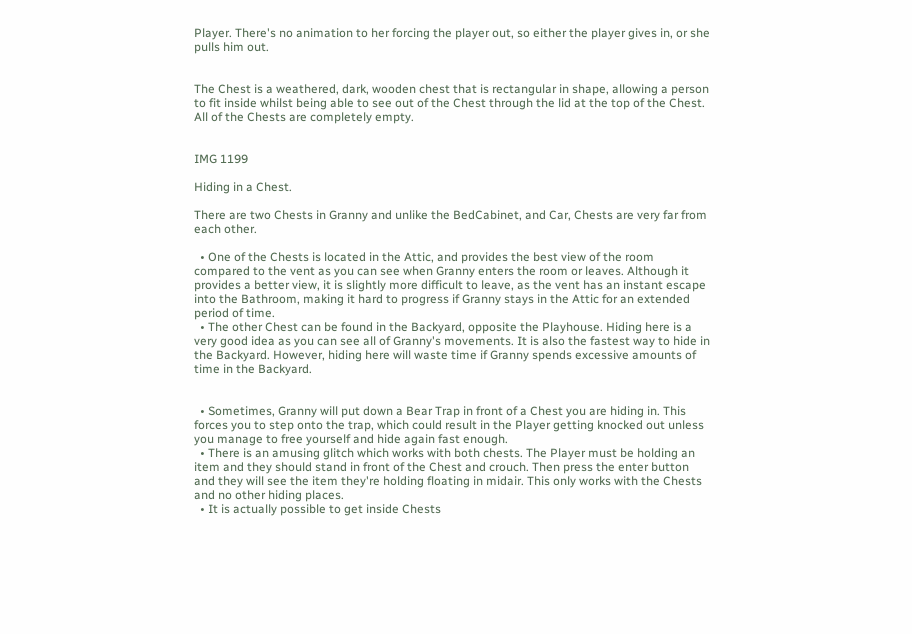Player. There's no animation to her forcing the player out, so either the player gives in, or she pulls him out.


The Chest is a weathered, dark, wooden chest that is rectangular in shape, allowing a person to fit inside whilst being able to see out of the Chest through the lid at the top of the Chest. All of the Chests are completely empty.


IMG 1199

Hiding in a Chest.

There are two Chests in Granny and unlike the BedCabinet, and Car, Chests are very far from each other.

  • One of the Chests is located in the Attic, and provides the best view of the room compared to the vent as you can see when Granny enters the room or leaves. Although it provides a better view, it is slightly more difficult to leave, as the vent has an instant escape into the Bathroom, making it hard to progress if Granny stays in the Attic for an extended period of time.
  • The other Chest can be found in the Backyard, opposite the Playhouse. Hiding here is a very good idea as you can see all of Granny's movements. It is also the fastest way to hide in the Backyard. However, hiding here will waste time if Granny spends excessive amounts of time in the Backyard.


  • Sometimes, Granny will put down a Bear Trap in front of a Chest you are hiding in. This forces you to step onto the trap, which could result in the Player getting knocked out unless you manage to free yourself and hide again fast enough.
  • There is an amusing glitch which works with both chests. The Player must be holding an item and they should stand in front of the Chest and crouch. Then press the enter button and they will see the item they're holding floating in midair. This only works with the Chests and no other hiding places.
  • It is actually possible to get inside Chests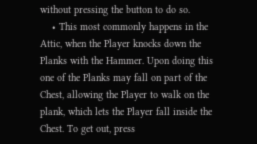without pressing the button to do so.
    • This most commonly happens in the Attic, when the Player knocks down the Planks with the Hammer. Upon doing this one of the Planks may fall on part of the Chest, allowing the Player to walk on the plank, which lets the Player fall inside the Chest. To get out, press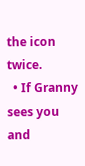the icon twice.
  • If Granny sees you and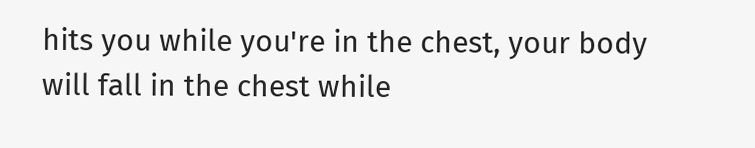hits you while you're in the chest, your body will fall in the chest while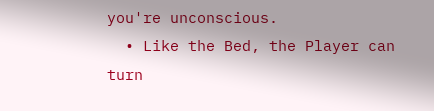you're unconscious.
  • Like the Bed, the Player can turn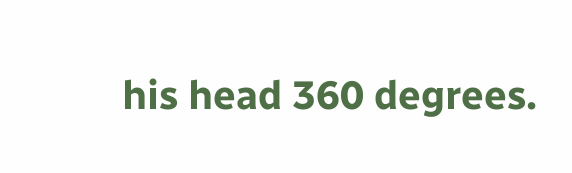his head 360 degrees.